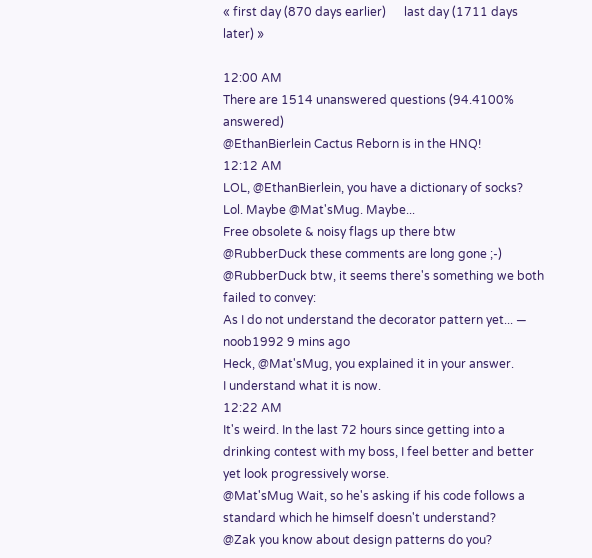« first day (870 days earlier)      last day (1711 days later) »

12:00 AM
There are 1514 unanswered questions (94.4100% answered)
@EthanBierlein Cactus Reborn is in the HNQ!
12:12 AM
LOL, @EthanBierlein, you have a dictionary of socks?
Lol. Maybe @Mat'sMug. Maybe...
Free obsolete & noisy flags up there btw
@RubberDuck these comments are long gone ;-)
@RubberDuck btw, it seems there's something we both failed to convey:
As I do not understand the decorator pattern yet... — noob1992 9 mins ago
Heck, @Mat'sMug, you explained it in your answer.
I understand what it is now.
12:22 AM
It's weird. In the last 72 hours since getting into a drinking contest with my boss, I feel better and better yet look progressively worse.
@Mat'sMug Wait, so he's asking if his code follows a standard which he himself doesn't understand?
@Zak you know about design patterns do you?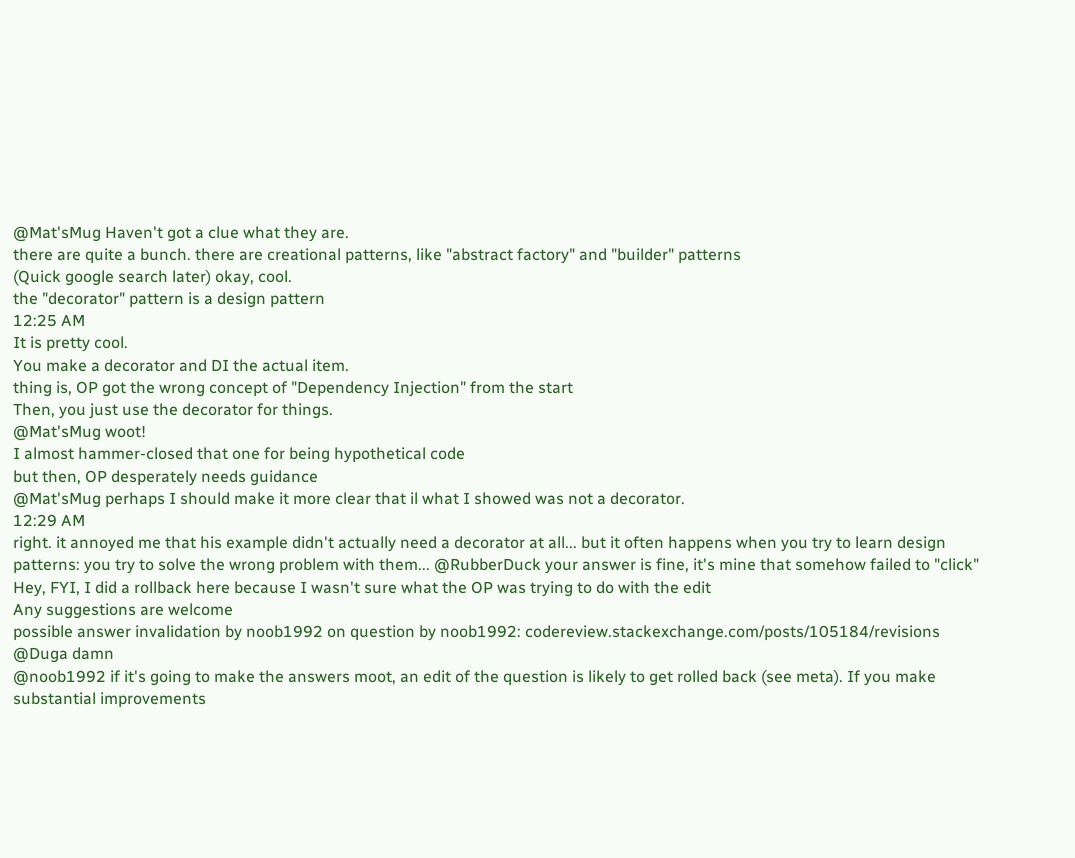@Mat'sMug Haven't got a clue what they are.
there are quite a bunch. there are creational patterns, like "abstract factory" and "builder" patterns
(Quick google search later) okay, cool.
the "decorator" pattern is a design pattern
12:25 AM
It is pretty cool.
You make a decorator and DI the actual item.
thing is, OP got the wrong concept of "Dependency Injection" from the start
Then, you just use the decorator for things.
@Mat'sMug woot!
I almost hammer-closed that one for being hypothetical code
but then, OP desperately needs guidance
@Mat'sMug perhaps I should make it more clear that il what I showed was not a decorator.
12:29 AM
right. it annoyed me that his example didn't actually need a decorator at all... but it often happens when you try to learn design patterns: you try to solve the wrong problem with them... @RubberDuck your answer is fine, it's mine that somehow failed to "click"
Hey, FYI, I did a rollback here because I wasn't sure what the OP was trying to do with the edit
Any suggestions are welcome
possible answer invalidation by noob1992 on question by noob1992: codereview.stackexchange.com/posts/105184/revisions
@Duga damn
@noob1992 if it's going to make the answers moot, an edit of the question is likely to get rolled back (see meta). If you make substantial improvements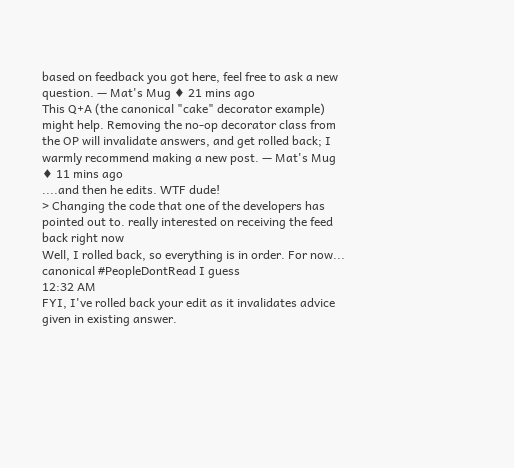based on feedback you got here, feel free to ask a new question. — Mat's Mug ♦ 21 mins ago
This Q+A (the canonical "cake" decorator example) might help. Removing the no-op decorator class from the OP will invalidate answers, and get rolled back; I warmly recommend making a new post. — Mat's Mug ♦ 11 mins ago
....and then he edits. WTF dude!
> Changing the code that one of the developers has pointed out to. really interested on receiving the feed back right now
Well, I rolled back, so everything is in order. For now...
canonical #PeopleDontRead I guess
12:32 AM
FYI, I've rolled back your edit as it invalidates advice given in existing answer.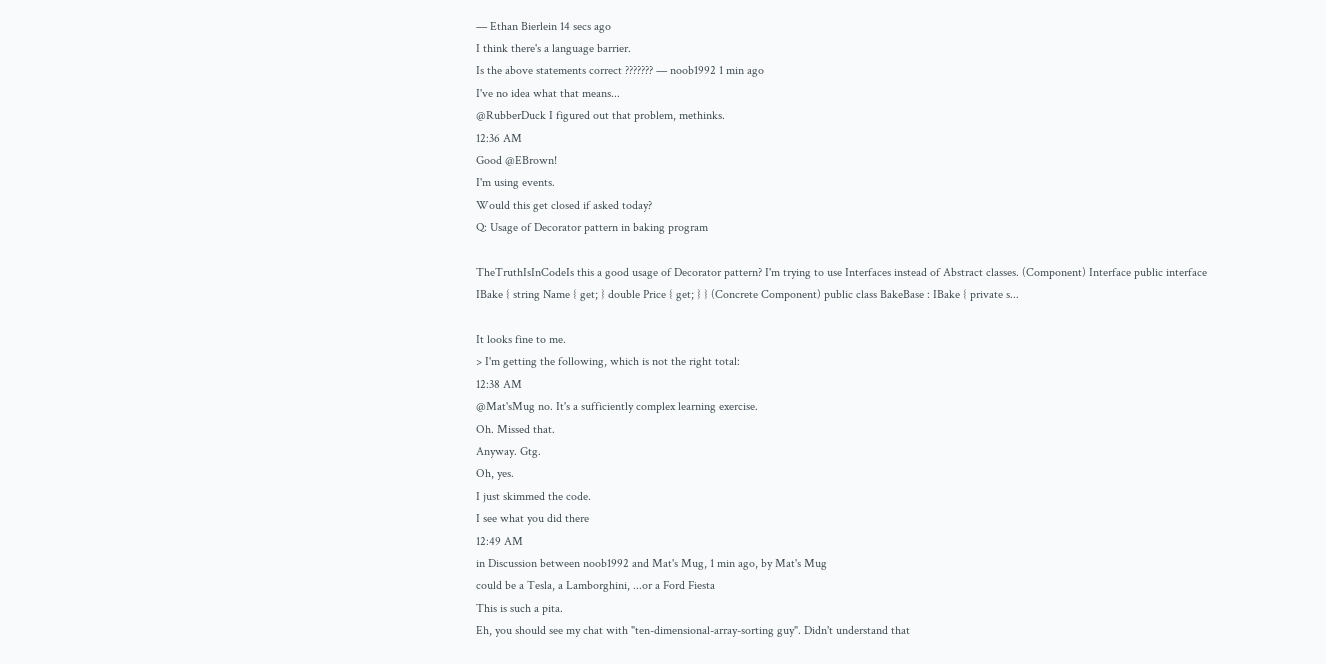— Ethan Bierlein 14 secs ago
I think there's a language barrier.
Is the above statements correct ??????? — noob1992 1 min ago
I've no idea what that means...
@RubberDuck I figured out that problem, methinks.
12:36 AM
Good @EBrown!
I'm using events.
Would this get closed if asked today?
Q: Usage of Decorator pattern in baking program

TheTruthIsInCodeIs this a good usage of Decorator pattern? I'm trying to use Interfaces instead of Abstract classes. (Component) Interface public interface IBake { string Name { get; } double Price { get; } } (Concrete Component) public class BakeBase : IBake { private s...

It looks fine to me.
> I'm getting the following, which is not the right total:
12:38 AM
@Mat'sMug no. It's a sufficiently complex learning exercise.
Oh. Missed that.
Anyway. Gtg.
Oh, yes.
I just skimmed the code.
I see what you did there
12:49 AM
in Discussion between noob1992 and Mat's Mug, 1 min ago, by Mat's Mug
could be a Tesla, a Lamborghini, ...or a Ford Fiesta
This is such a pita.
Eh, you should see my chat with "ten-dimensional-array-sorting guy". Didn't understand that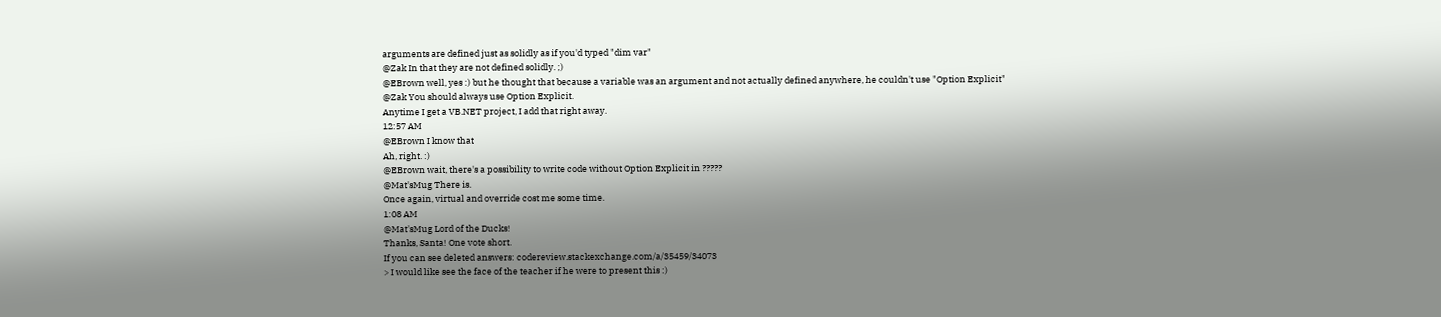arguments are defined just as solidly as if you'd typed "dim var"
@Zak In that they are not defined solidly. ;)
@EBrown well, yes :) but he thought that because a variable was an argument and not actually defined anywhere, he couldn't use "Option Explicit"
@Zak You should always use Option Explicit.
Anytime I get a VB.NET project, I add that right away.
12:57 AM
@EBrown I know that
Ah, right. :)
@EBrown wait, there's a possibility to write code without Option Explicit in ?????
@Mat'sMug There is.
Once again, virtual and override cost me some time.
1:08 AM
@Mat'sMug Lord of the Ducks!
Thanks, Santa! One vote short.
If you can see deleted answers: codereview.stackexchange.com/a/35459/34073
> I would like see the face of the teacher if he were to present this :)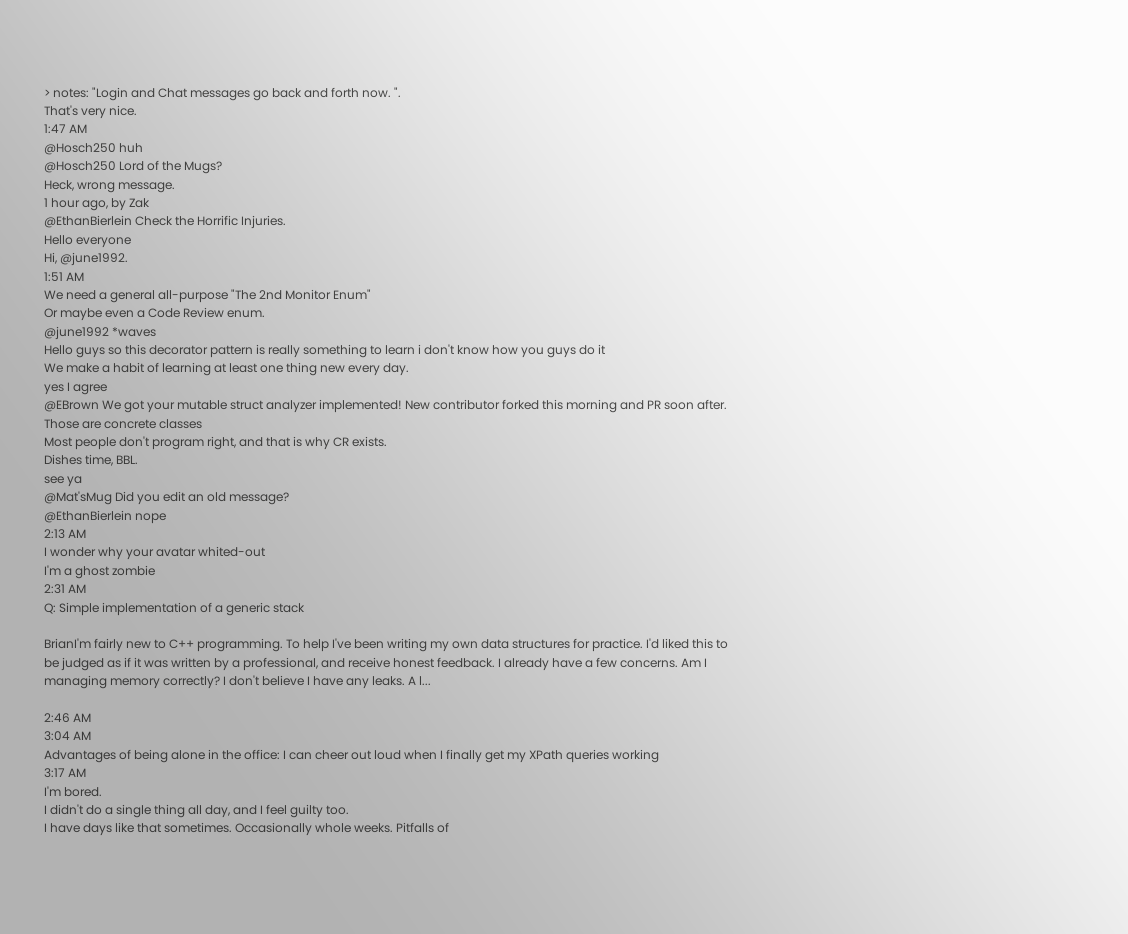> notes: "Login and Chat messages go back and forth now. ".
That's very nice.
1:47 AM
@Hosch250 huh
@Hosch250 Lord of the Mugs?
Heck, wrong message.
1 hour ago, by Zak
@EthanBierlein Check the Horrific Injuries.
Hello everyone
Hi, @june1992.
1:51 AM
We need a general all-purpose "The 2nd Monitor Enum"
Or maybe even a Code Review enum.
@june1992 *waves
Hello guys so this decorator pattern is really something to learn i don't know how you guys do it
We make a habit of learning at least one thing new every day.
yes I agree
@EBrown We got your mutable struct analyzer implemented! New contributor forked this morning and PR soon after.
Those are concrete classes
Most people don't program right, and that is why CR exists.
Dishes time, BBL.
see ya
@Mat'sMug Did you edit an old message?
@EthanBierlein nope
2:13 AM
I wonder why your avatar whited-out
I'm a ghost zombie
2:31 AM
Q: Simple implementation of a generic stack

BrianI'm fairly new to C++ programming. To help I've been writing my own data structures for practice. I'd liked this to be judged as if it was written by a professional, and receive honest feedback. I already have a few concerns. Am I managing memory correctly? I don't believe I have any leaks. A l...

2:46 AM
3:04 AM
Advantages of being alone in the office: I can cheer out loud when I finally get my XPath queries working
3:17 AM
I'm bored.
I didn't do a single thing all day, and I feel guilty too.
I have days like that sometimes. Occasionally whole weeks. Pitfalls of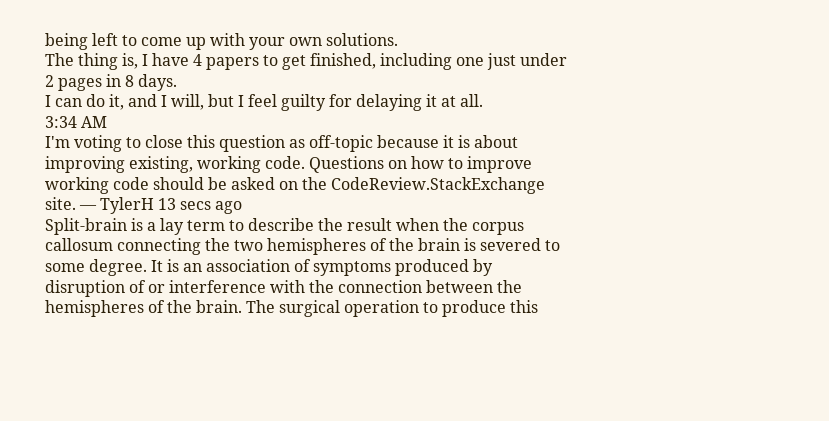being left to come up with your own solutions.
The thing is, I have 4 papers to get finished, including one just under 2 pages in 8 days.
I can do it, and I will, but I feel guilty for delaying it at all.
3:34 AM
I'm voting to close this question as off-topic because it is about improving existing, working code. Questions on how to improve working code should be asked on the CodeReview.StackExchange site. — TylerH 13 secs ago
Split-brain is a lay term to describe the result when the corpus callosum connecting the two hemispheres of the brain is severed to some degree. It is an association of symptoms produced by disruption of or interference with the connection between the hemispheres of the brain. The surgical operation to produce this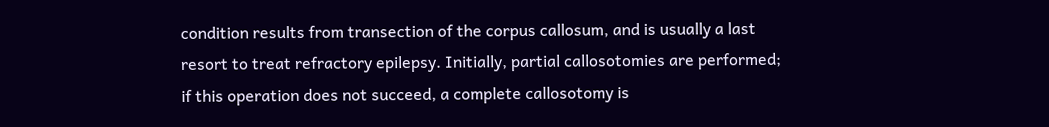condition results from transection of the corpus callosum, and is usually a last resort to treat refractory epilepsy. Initially, partial callosotomies are performed; if this operation does not succeed, a complete callosotomy is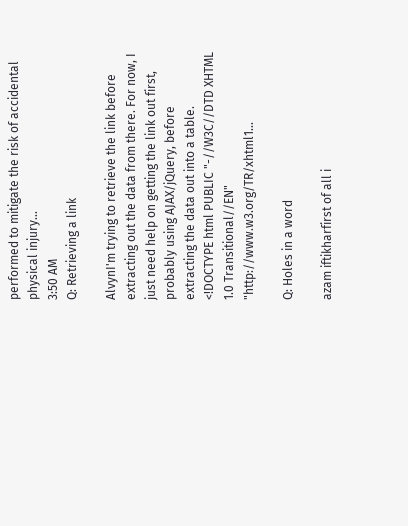performed to mitigate the risk of accidental physical injury...
3:50 AM
Q: Retrieving a link

AlvynI'm trying to retrieve the link before extracting out the data from there. For now, I just need help on getting the link out first, probably using AJAX/jQuery, before extracting the data out into a table. <!DOCTYPE html PUBLIC "-//W3C//DTD XHTML 1.0 Transitional//EN" "http://www.w3.org/TR/xhtml1...

Q: Holes in a word

azam iftikharfirst of all i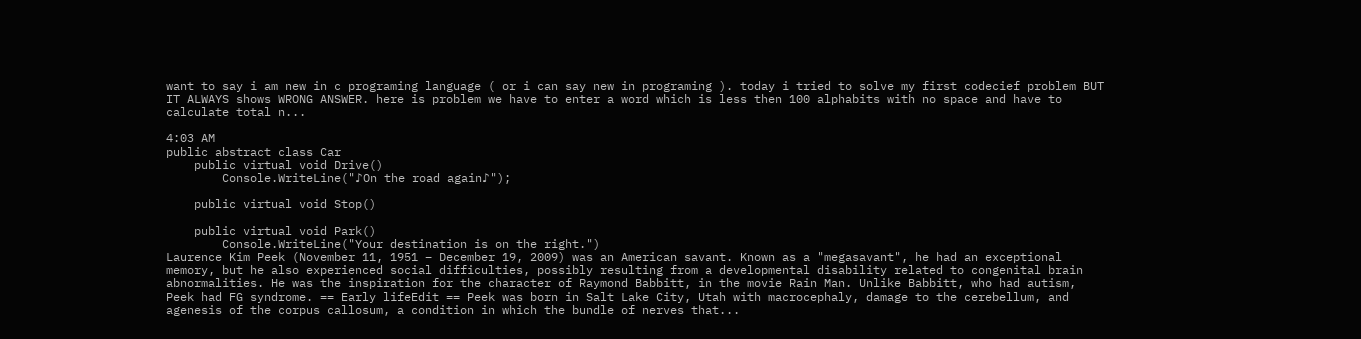want to say i am new in c programing language ( or i can say new in programing ). today i tried to solve my first codecief problem BUT IT ALWAYS shows WRONG ANSWER. here is problem we have to enter a word which is less then 100 alphabits with no space and have to calculate total n...

4:03 AM
public abstract class Car
    public virtual void Drive()
        Console.WriteLine("♪On the road again♪");

    public virtual void Stop()

    public virtual void Park()
        Console.WriteLine("Your destination is on the right.")
Laurence Kim Peek (November 11, 1951 – December 19, 2009) was an American savant. Known as a "megasavant", he had an exceptional memory, but he also experienced social difficulties, possibly resulting from a developmental disability related to congenital brain abnormalities. He was the inspiration for the character of Raymond Babbitt, in the movie Rain Man. Unlike Babbitt, who had autism, Peek had FG syndrome. == Early lifeEdit == Peek was born in Salt Lake City, Utah with macrocephaly, damage to the cerebellum, and agenesis of the corpus callosum, a condition in which the bundle of nerves that...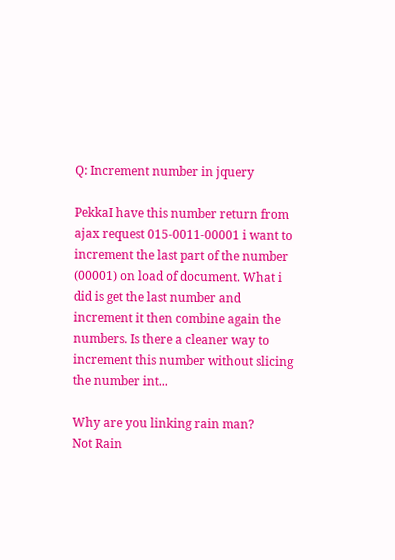Q: Increment number in jquery

PekkaI have this number return from ajax request 015-0011-00001 i want to increment the last part of the number (00001) on load of document. What i did is get the last number and increment it then combine again the numbers. Is there a cleaner way to increment this number without slicing the number int...

Why are you linking rain man?
Not Rain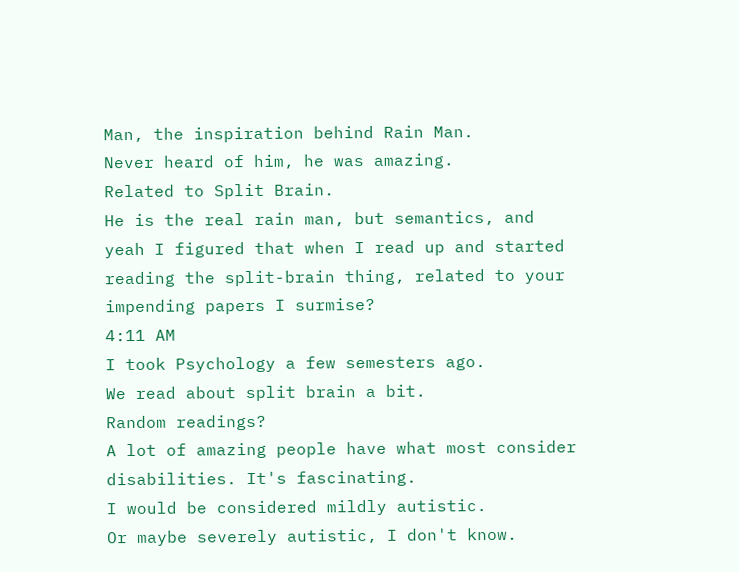Man, the inspiration behind Rain Man.
Never heard of him, he was amazing.
Related to Split Brain.
He is the real rain man, but semantics, and yeah I figured that when I read up and started reading the split-brain thing, related to your impending papers I surmise?
4:11 AM
I took Psychology a few semesters ago.
We read about split brain a bit.
Random readings?
A lot of amazing people have what most consider disabilities. It's fascinating.
I would be considered mildly autistic.
Or maybe severely autistic, I don't know.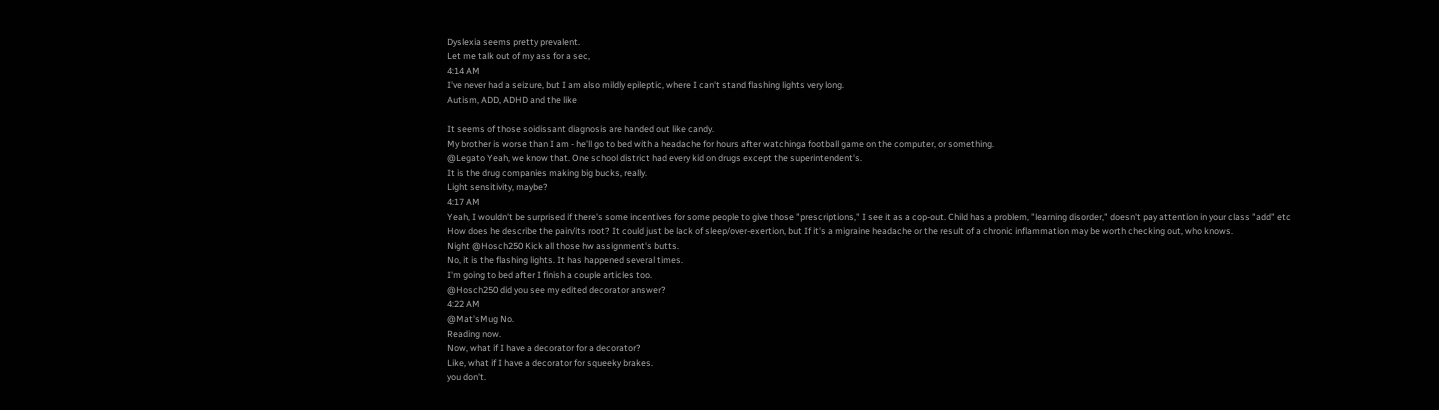Dyslexia seems pretty prevalent.
Let me talk out of my ass for a sec,
4:14 AM
I've never had a seizure, but I am also mildly epileptic, where I can't stand flashing lights very long.
Autism, ADD, ADHD and the like

It seems of those soidissant diagnosis are handed out like candy.
My brother is worse than I am - he'll go to bed with a headache for hours after watchinga football game on the computer, or something.
@Legato Yeah, we know that. One school district had every kid on drugs except the superintendent's.
It is the drug companies making big bucks, really.
Light sensitivity, maybe?
4:17 AM
Yeah, I wouldn't be surprised if there's some incentives for some people to give those "prescriptions," I see it as a cop-out. Child has a problem, "learning disorder," doesn't pay attention in your class "add" etc
How does he describe the pain/its root? It could just be lack of sleep/over-exertion, but If it's a migraine headache or the result of a chronic inflammation may be worth checking out, who knows.
Night @Hosch250 Kick all those hw assignment's butts.
No, it is the flashing lights. It has happened several times.
I'm going to bed after I finish a couple articles too.
@Hosch250 did you see my edited decorator answer?
4:22 AM
@Mat'sMug No.
Reading now.
Now, what if I have a decorator for a decorator?
Like, what if I have a decorator for squeeky brakes.
you don't.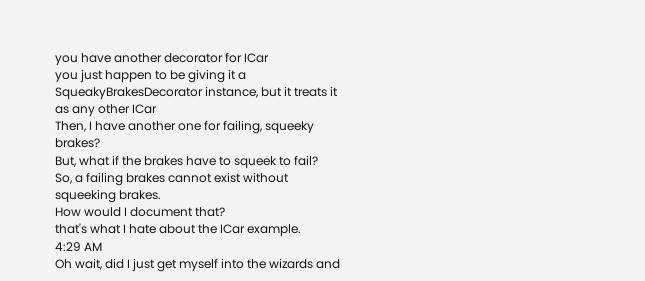you have another decorator for ICar
you just happen to be giving it a SqueakyBrakesDecorator instance, but it treats it as any other ICar
Then, I have another one for failing, squeeky brakes?
But, what if the brakes have to squeek to fail?
So, a failing brakes cannot exist without squeeking brakes.
How would I document that?
that's what I hate about the ICar example.
4:29 AM
Oh wait, did I just get myself into the wizards and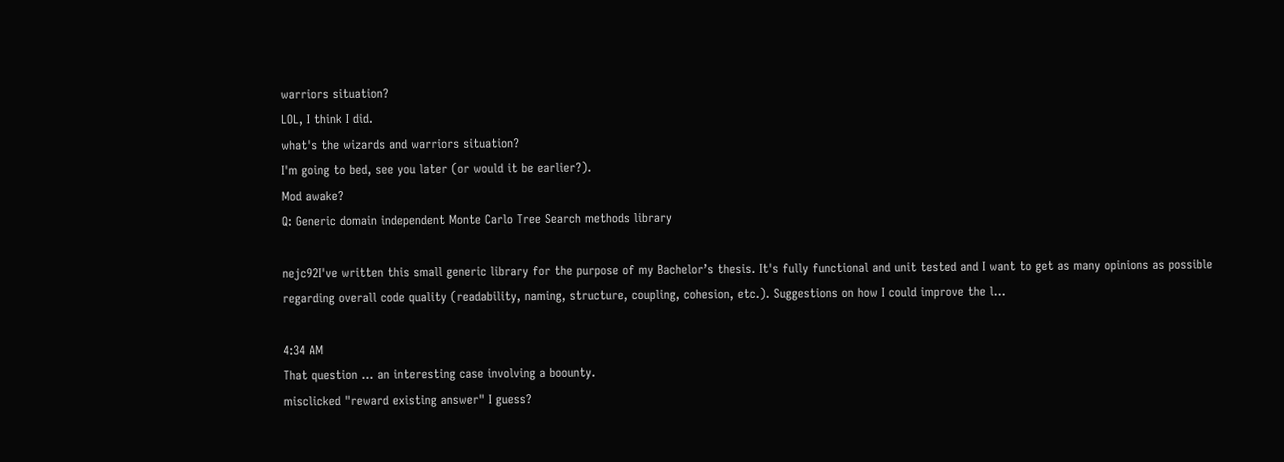warriors situation?
LOL, I think I did.
what's the wizards and warriors situation?
I'm going to bed, see you later (or would it be earlier?).
Mod awake?
Q: Generic domain independent Monte Carlo Tree Search methods library

nejc92I've written this small generic library for the purpose of my Bachelor’s thesis. It's fully functional and unit tested and I want to get as many opinions as possible regarding overall code quality (readability, naming, structure, coupling, cohesion, etc.). Suggestions on how I could improve the l...

4:34 AM
That question ... an interesting case involving a boounty.
misclicked "reward existing answer" I guess?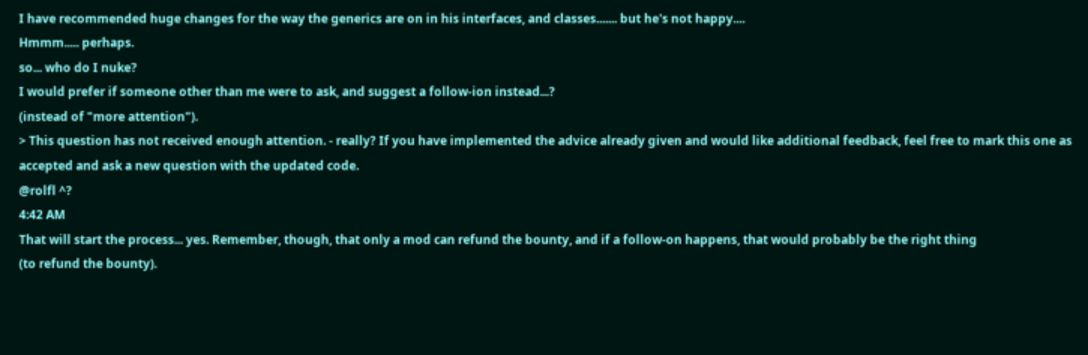I have recommended huge changes for the way the generics are on in his interfaces, and classes....... but he's not happy....
Hmmm..... perhaps.
so... who do I nuke?
I would prefer if someone other than me were to ask, and suggest a follow-ion instead...?
(instead of "more attention").
> This question has not received enough attention. - really? If you have implemented the advice already given and would like additional feedback, feel free to mark this one as accepted and ask a new question with the updated code.
@rolfl ^?
4:42 AM
That will start the process... yes. Remember, though, that only a mod can refund the bounty, and if a follow-on happens, that would probably be the right thing
(to refund the bounty).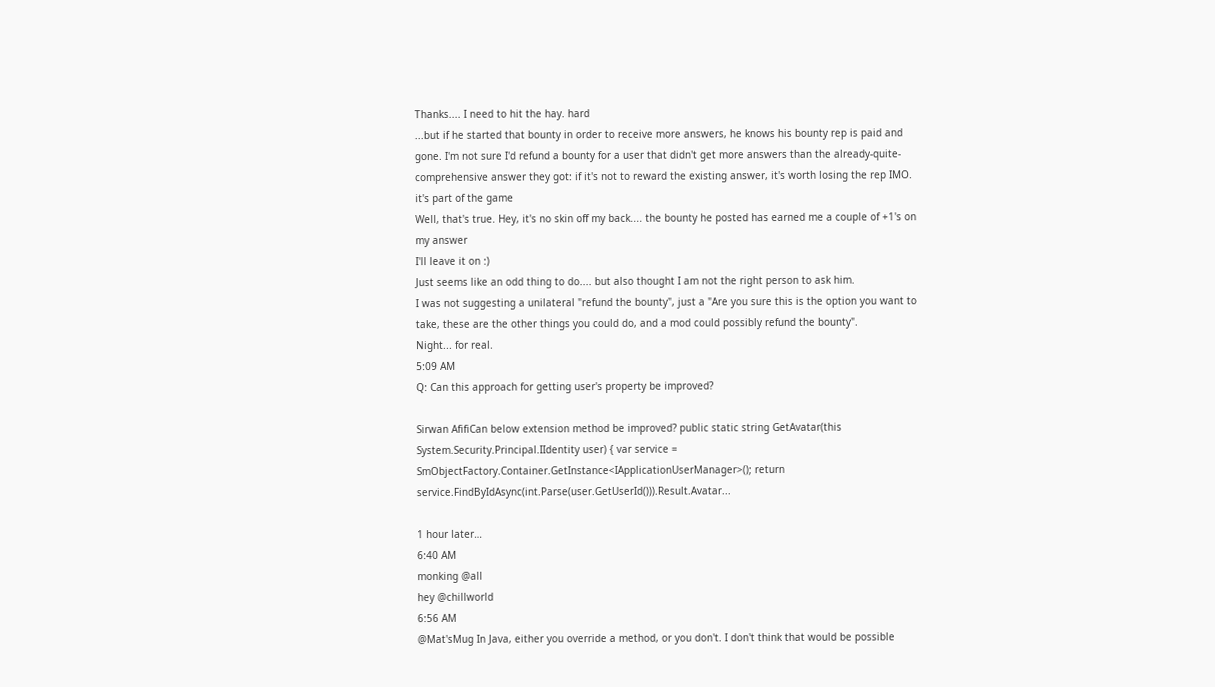Thanks.... I need to hit the hay. hard
...but if he started that bounty in order to receive more answers, he knows his bounty rep is paid and gone. I'm not sure I'd refund a bounty for a user that didn't get more answers than the already-quite-comprehensive answer they got: if it's not to reward the existing answer, it's worth losing the rep IMO.
it's part of the game
Well, that's true. Hey, it's no skin off my back.... the bounty he posted has earned me a couple of +1's on my answer
I'll leave it on :)
Just seems like an odd thing to do.... but also thought I am not the right person to ask him.
I was not suggesting a unilateral "refund the bounty", just a "Are you sure this is the option you want to take, these are the other things you could do, and a mod could possibly refund the bounty".
Night... for real.
5:09 AM
Q: Can this approach for getting user's property be improved?

Sirwan AfifiCan below extension method be improved? public static string GetAvatar(this System.Security.Principal.IIdentity user) { var service = SmObjectFactory.Container.GetInstance<IApplicationUserManager>(); return service.FindByIdAsync(int.Parse(user.GetUserId())).Result.Avatar...

1 hour later…
6:40 AM
monking @all
hey @chillworld
6:56 AM
@Mat'sMug In Java, either you override a method, or you don't. I don't think that would be possible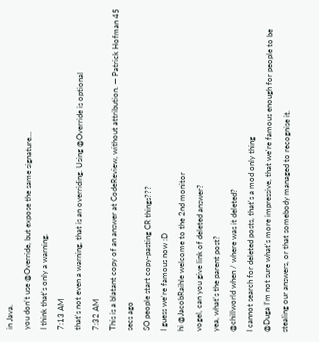in Java.
you don't use @Override, but expose the same signature...
I think that's only a warning.
7:13 AM
that's not even a warning, that is an overriding. Using @Override is optional
7:32 AM
This is a blatant copy of an answer at CodeReview, without attribution. — Patrick Hofman 45 secs ago
SO people start copy-pasting CR things???
I guess we're famous now :D
hi @JacobRaihle welcome to the 2nd monitor
vogel, can you give link of deleted answer?
yea, what's the parent post?
@chillworld when / where was it deleted?
I cannot search for deleted posts, that's a mod only thing
@Duga I'm not sure what's more impressive, that we're famous enough for people to be stealing our answers, or that somebody managed to recognise it.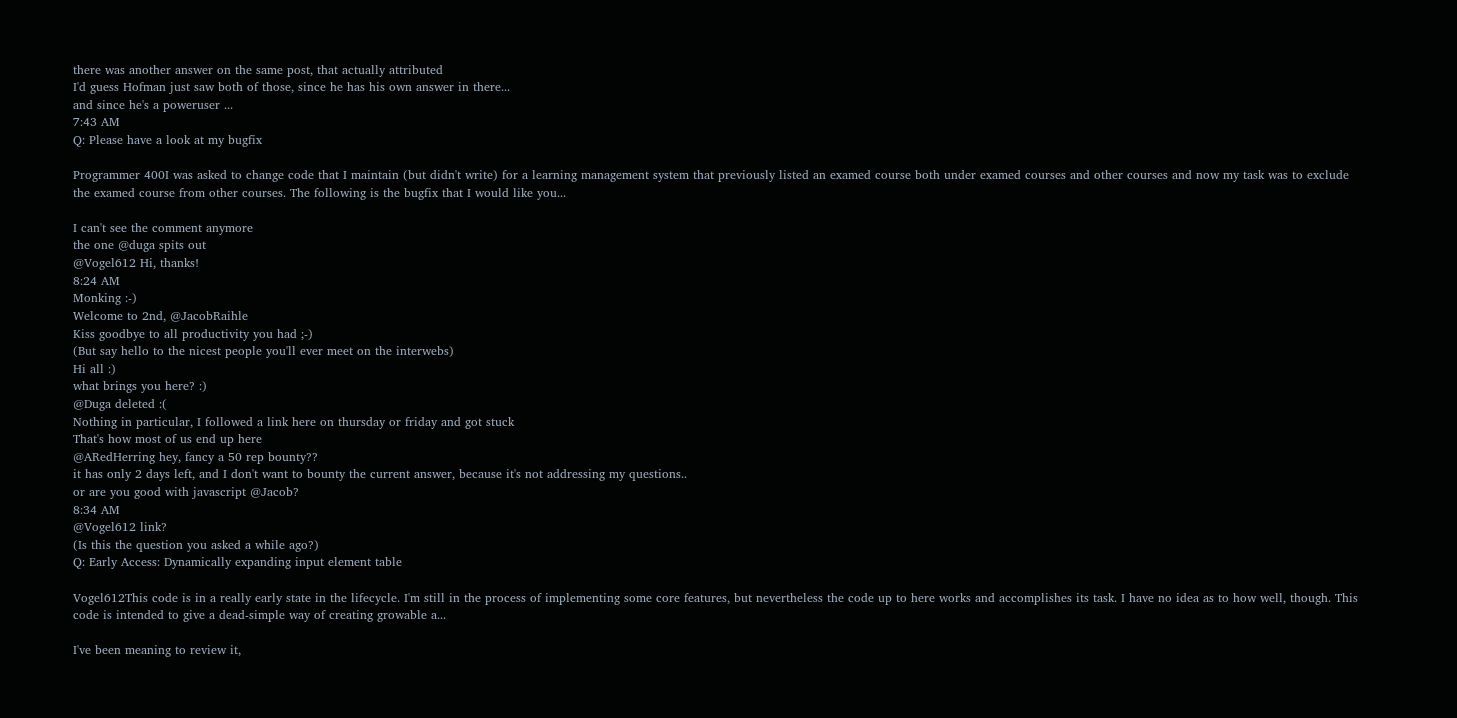there was another answer on the same post, that actually attributed
I'd guess Hofman just saw both of those, since he has his own answer in there...
and since he's a poweruser ...
7:43 AM
Q: Please have a look at my bugfix

Programmer 400I was asked to change code that I maintain (but didn't write) for a learning management system that previously listed an examed course both under examed courses and other courses and now my task was to exclude the examed course from other courses. The following is the bugfix that I would like you...

I can't see the comment anymore
the one @duga spits out
@Vogel612 Hi, thanks!
8:24 AM
Monking :-)
Welcome to 2nd, @JacobRaihle
Kiss goodbye to all productivity you had ;-)
(But say hello to the nicest people you'll ever meet on the interwebs)
Hi all :)
what brings you here? :)
@Duga deleted :(
Nothing in particular, I followed a link here on thursday or friday and got stuck
That's how most of us end up here
@ARedHerring hey, fancy a 50 rep bounty??
it has only 2 days left, and I don't want to bounty the current answer, because it's not addressing my questions..
or are you good with javascript @Jacob?
8:34 AM
@Vogel612 link?
(Is this the question you asked a while ago?)
Q: Early Access: Dynamically expanding input element table

Vogel612This code is in a really early state in the lifecycle. I'm still in the process of implementing some core features, but nevertheless the code up to here works and accomplishes its task. I have no idea as to how well, though. This code is intended to give a dead-simple way of creating growable a...

I've been meaning to review it,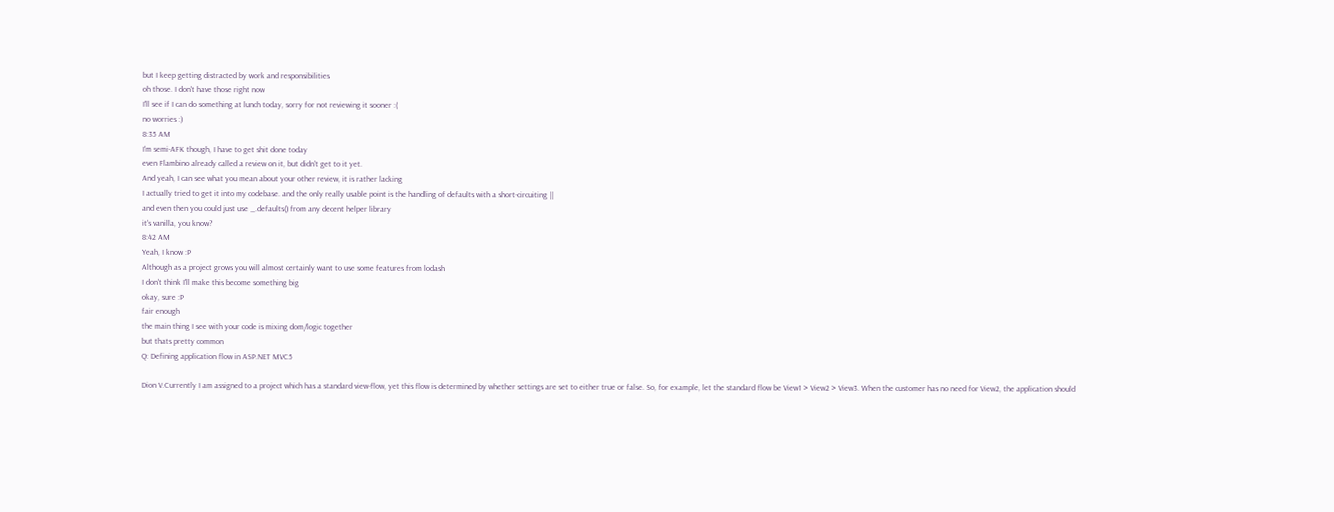but I keep getting distracted by work and responsibilities
oh those. I don't have those right now
I'll see if I can do something at lunch today, sorry for not reviewing it sooner :(
no worries :)
8:35 AM
I'm semi-AFK though, I have to get shit done today
even Flambino already called a review on it, but didn't get to it yet.
And yeah, I can see what you mean about your other review, it is rather lacking
I actually tried to get it into my codebase. and the only really usable point is the handling of defaults with a short-circuiting ||
and even then you could just use _.defaults() from any decent helper library
it's vanilla, you know?
8:42 AM
Yeah, I know :P
Although as a project grows you will almost certainly want to use some features from lodash
I don't think I'll make this become something big
okay, sure :P
fair enough
the main thing I see with your code is mixing dom/logic together
but thats pretty common
Q: Defining application flow in ASP.NET MVC5

Dion V.Currently I am assigned to a project which has a standard view-flow, yet this flow is determined by whether settings are set to either true or false. So, for example, let the standard flow be View1 > View2 > View3. When the customer has no need for View2, the application should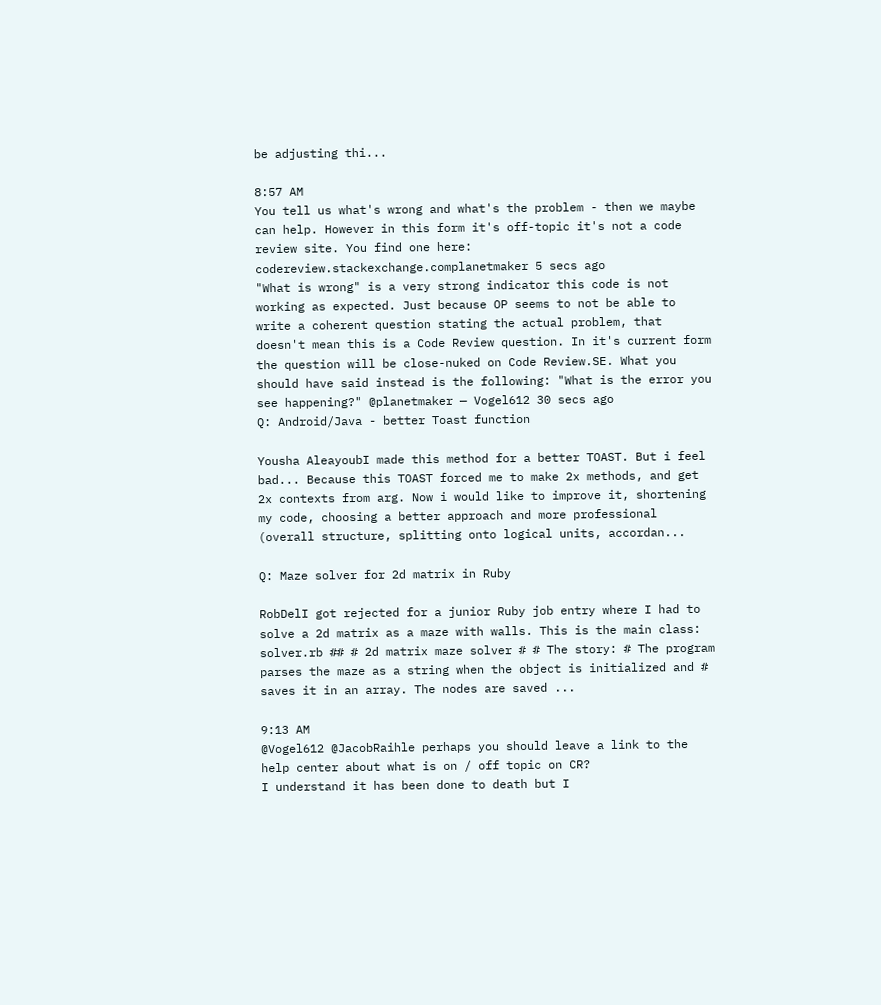be adjusting thi...

8:57 AM
You tell us what's wrong and what's the problem - then we maybe can help. However in this form it's off-topic it's not a code review site. You find one here: codereview.stackexchange.complanetmaker 5 secs ago
"What is wrong" is a very strong indicator this code is not working as expected. Just because OP seems to not be able to write a coherent question stating the actual problem, that doesn't mean this is a Code Review question. In it's current form the question will be close-nuked on Code Review.SE. What you should have said instead is the following: "What is the error you see happening?" @planetmaker — Vogel612 30 secs ago
Q: Android/Java - better Toast function

Yousha AleayoubI made this method for a better TOAST. But i feel bad... Because this TOAST forced me to make 2x methods, and get 2x contexts from arg. Now i would like to improve it, shortening my code, choosing a better approach and more professional (overall structure, splitting onto logical units, accordan...

Q: Maze solver for 2d matrix in Ruby

RobDelI got rejected for a junior Ruby job entry where I had to solve a 2d matrix as a maze with walls. This is the main class: solver.rb ## # 2d matrix maze solver # # The story: # The program parses the maze as a string when the object is initialized and # saves it in an array. The nodes are saved ...

9:13 AM
@Vogel612 @JacobRaihle perhaps you should leave a link to the help center about what is on / off topic on CR?
I understand it has been done to death but I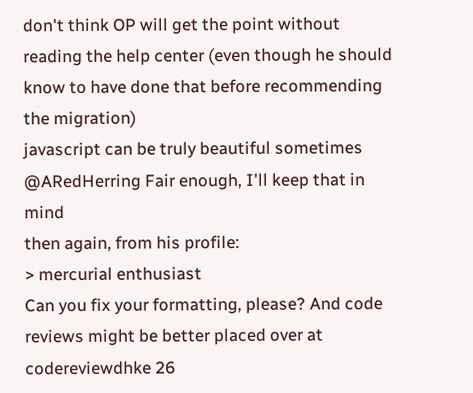don't think OP will get the point without reading the help center (even though he should know to have done that before recommending the migration)
javascript can be truly beautiful sometimes
@ARedHerring Fair enough, I'll keep that in mind
then again, from his profile:
> mercurial enthusiast
Can you fix your formatting, please? And code reviews might be better placed over at codereviewdhke 26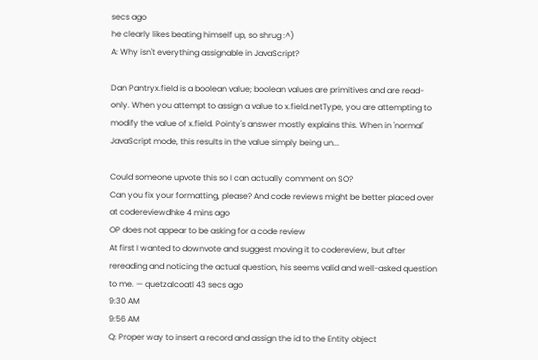secs ago
he clearly likes beating himself up, so shrug :^)
A: Why isn't everything assignable in JavaScript?

Dan Pantryx.field is a boolean value; boolean values are primitives and are read-only. When you attempt to assign a value to x.field.netType, you are attempting to modify the value of x.field. Pointy's answer mostly explains this. When in 'normal' JavaScript mode, this results in the value simply being un...

Could someone upvote this so I can actually comment on SO?
Can you fix your formatting, please? And code reviews might be better placed over at codereviewdhke 4 mins ago
OP does not appear to be asking for a code review
At first I wanted to downvote and suggest moving it to codereview, but after rereading and noticing the actual question, his seems valid and well-asked question to me. — quetzalcoatl 43 secs ago
9:30 AM
9:56 AM
Q: Proper way to insert a record and assign the id to the Entity object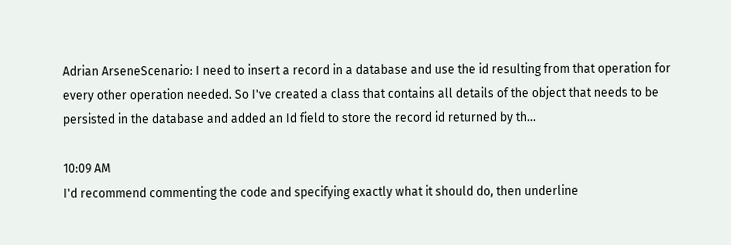Adrian ArseneScenario: I need to insert a record in a database and use the id resulting from that operation for every other operation needed. So I've created a class that contains all details of the object that needs to be persisted in the database and added an Id field to store the record id returned by th...

10:09 AM
I'd recommend commenting the code and specifying exactly what it should do, then underline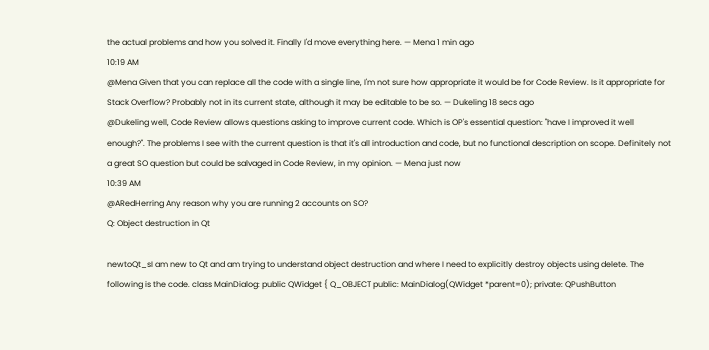the actual problems and how you solved it. Finally I'd move everything here. — Mena 1 min ago
10:19 AM
@Mena Given that you can replace all the code with a single line, I'm not sure how appropriate it would be for Code Review. Is it appropriate for Stack Overflow? Probably not in its current state, although it may be editable to be so. — Dukeling 18 secs ago
@Dukeling well, Code Review allows questions asking to improve current code. Which is OP's essential question: "have I improved it well enough?". The problems I see with the current question is that it's all introduction and code, but no functional description on scope. Definitely not a great SO question but could be salvaged in Code Review, in my opinion. — Mena just now
10:39 AM
@ARedHerring Any reason why you are running 2 accounts on SO?
Q: Object destruction in Qt

newtoQt_sI am new to Qt and am trying to understand object destruction and where I need to explicitly destroy objects using delete. The following is the code. class MainDialog: public QWidget { Q_OBJECT public: MainDialog(QWidget *parent=0); private: QPushButton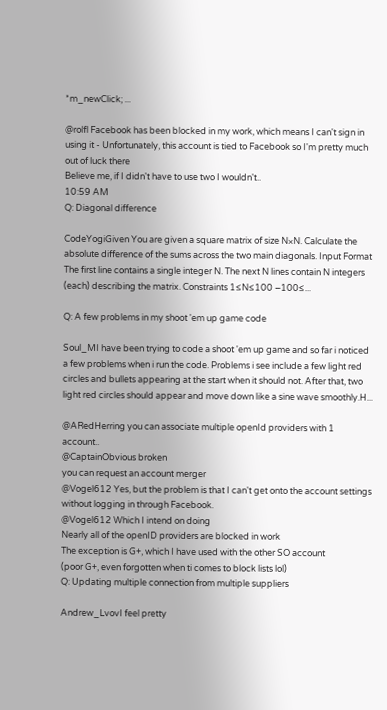*m_newClick; ...

@rolfl Facebook has been blocked in my work, which means I can't sign in using it - Unfortunately, this account is tied to Facebook so I'm pretty much out of luck there
Believe me, if I didn't have to use two I wouldn't..
10:59 AM
Q: Diagonal difference

CodeYogiGiven You are given a square matrix of size N×N. Calculate the absolute difference of the sums across the two main diagonals. Input Format The first line contains a single integer N. The next N lines contain N integers (each) describing the matrix. Constraints 1≤N≤100 −100≤...

Q: A few problems in my shoot 'em up game code

Soul_MI have been trying to code a shoot 'em up game and so far i noticed a few problems when i run the code. Problems i see include a few light red circles and bullets appearing at the start when it should not. After that, two light red circles should appear and move down like a sine wave smoothly.H...

@ARedHerring you can associate multiple openId providers with 1 account..
@CaptainObvious broken
you can request an account merger
@Vogel612 Yes, but the problem is that I can't get onto the account settings without logging in through Facebook.
@Vogel612 Which I intend on doing
Nearly all of the openID providers are blocked in work
The exception is G+, which I have used with the other SO account
(poor G+, even forgotten when ti comes to block lists lol)
Q: Updating multiple connection from multiple suppliers

Andrew_LvovI feel pretty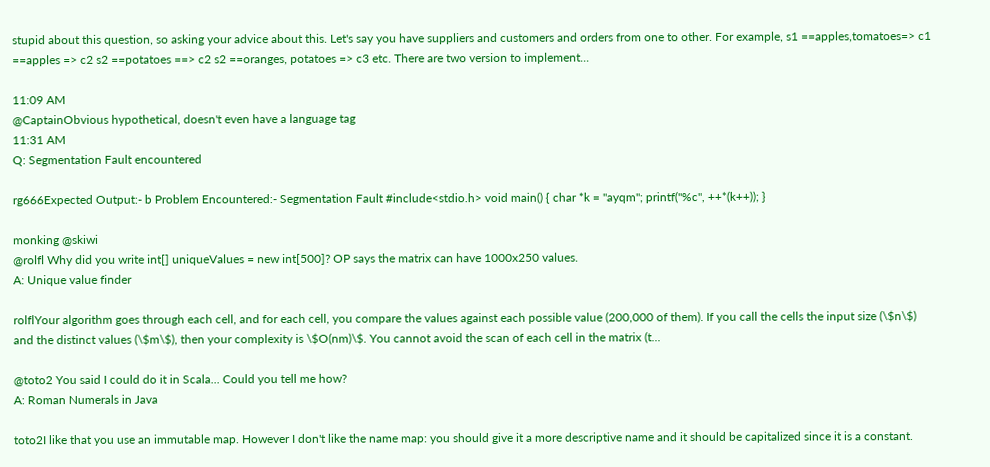stupid about this question, so asking your advice about this. Let's say you have suppliers and customers and orders from one to other. For example, s1 ==apples,tomatoes=> c1 ==apples => c2 s2 ==potatoes ==> c2 s2 ==oranges, potatoes => c3 etc. There are two version to implement...

11:09 AM
@CaptainObvious hypothetical, doesn't even have a language tag
11:31 AM
Q: Segmentation Fault encountered

rg666Expected Output:- b Problem Encountered:- Segmentation Fault #include<stdio.h> void main() { char *k = "ayqm"; printf("%c", ++*(k++)); }

monking @skiwi
@rolfl Why did you write int[] uniqueValues = new int[500]? OP says the matrix can have 1000x250 values.
A: Unique value finder

rolflYour algorithm goes through each cell, and for each cell, you compare the values against each possible value (200,000 of them). If you call the cells the input size (\$n\$) and the distinct values (\$m\$), then your complexity is \$O(nm)\$. You cannot avoid the scan of each cell in the matrix (t...

@toto2 You said I could do it in Scala... Could you tell me how?
A: Roman Numerals in Java

toto2I like that you use an immutable map. However I don't like the name map: you should give it a more descriptive name and it should be capitalized since it is a constant.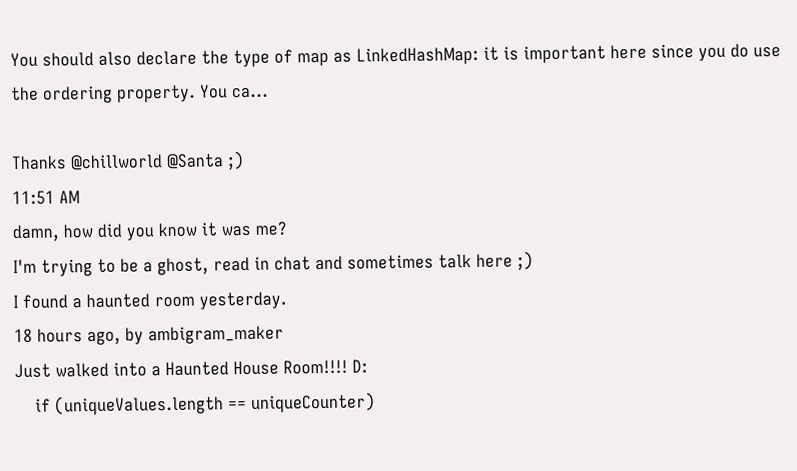You should also declare the type of map as LinkedHashMap: it is important here since you do use the ordering property. You ca...

Thanks @chillworld @Santa ;)
11:51 AM
damn, how did you know it was me?
I'm trying to be a ghost, read in chat and sometimes talk here ;)
I found a haunted room yesterday.
18 hours ago, by ambigram_maker
Just walked into a Haunted House Room!!!! D:
    if (uniqueValues.length == uniqueCounter)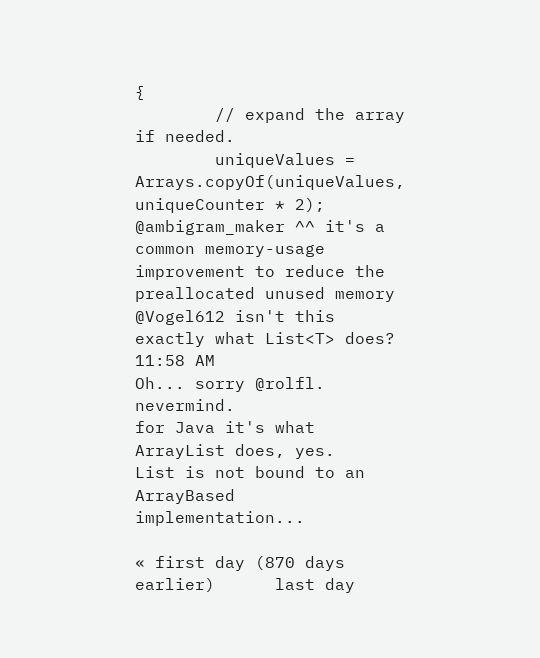{
        // expand the array if needed.
        uniqueValues = Arrays.copyOf(uniqueValues, uniqueCounter * 2);
@ambigram_maker ^^ it's a common memory-usage improvement to reduce the preallocated unused memory
@Vogel612 isn't this exactly what List<T> does?
11:58 AM
Oh... sorry @rolfl. nevermind.
for Java it's what ArrayList does, yes.
List is not bound to an ArrayBased implementation...

« first day (870 days earlier)      last day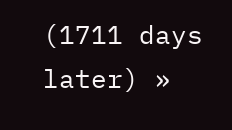(1711 days later) »